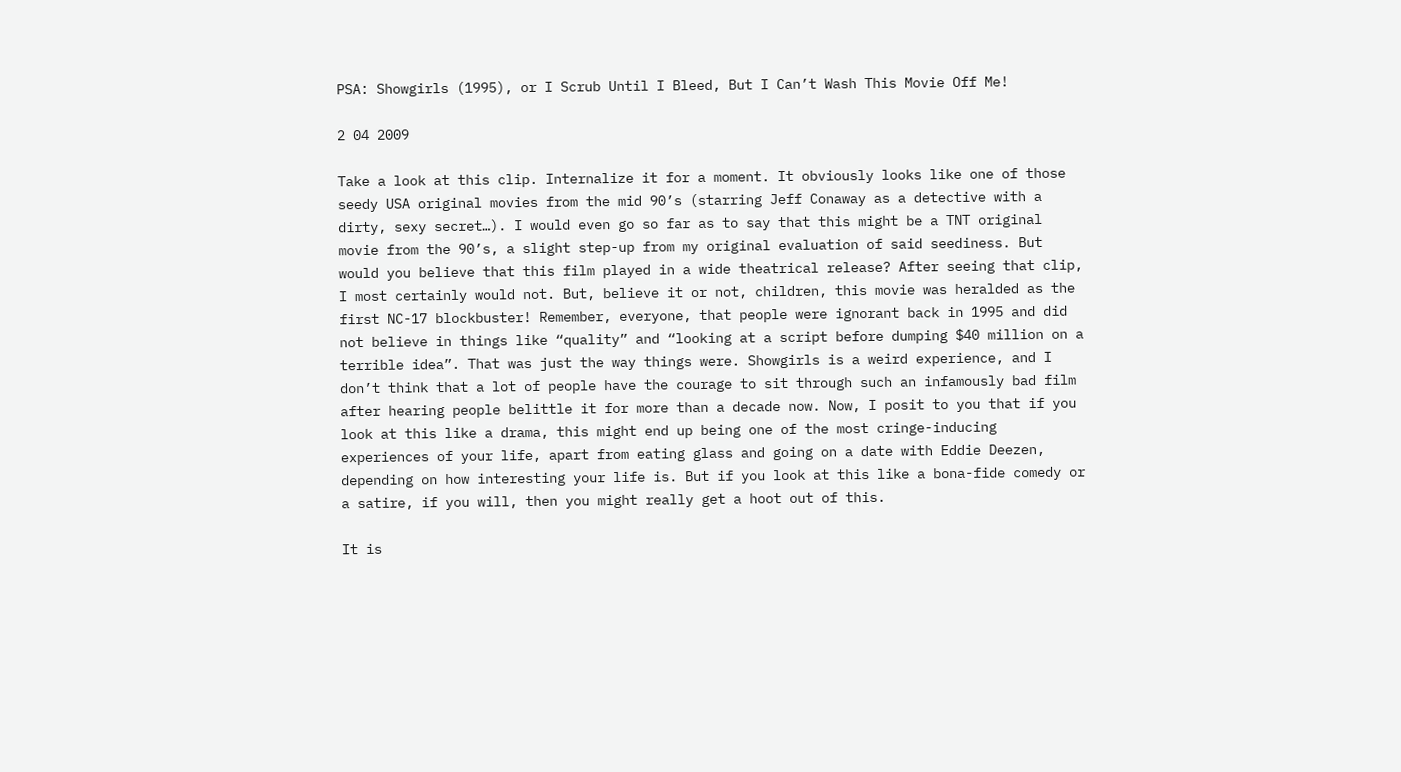PSA: Showgirls (1995), or I Scrub Until I Bleed, But I Can’t Wash This Movie Off Me!

2 04 2009

Take a look at this clip. Internalize it for a moment. It obviously looks like one of those seedy USA original movies from the mid 90’s (starring Jeff Conaway as a detective with a dirty, sexy secret…). I would even go so far as to say that this might be a TNT original movie from the 90’s, a slight step-up from my original evaluation of said seediness. But would you believe that this film played in a wide theatrical release? After seeing that clip, I most certainly would not. But, believe it or not, children, this movie was heralded as the first NC-17 blockbuster! Remember, everyone, that people were ignorant back in 1995 and did not believe in things like “quality” and “looking at a script before dumping $40 million on a terrible idea”. That was just the way things were. Showgirls is a weird experience, and I don’t think that a lot of people have the courage to sit through such an infamously bad film after hearing people belittle it for more than a decade now. Now, I posit to you that if you look at this like a drama, this might end up being one of the most cringe-inducing experiences of your life, apart from eating glass and going on a date with Eddie Deezen, depending on how interesting your life is. But if you look at this like a bona-fide comedy or a satire, if you will, then you might really get a hoot out of this.

It is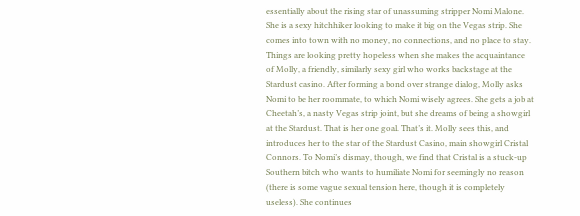essentially about the rising star of unassuming stripper Nomi Malone. She is a sexy hitchhiker looking to make it big on the Vegas strip. She comes into town with no money, no connections, and no place to stay. Things are looking pretty hopeless when she makes the acquaintance of Molly, a friendly, similarly sexy girl who works backstage at the Stardust casino. After forming a bond over strange dialog, Molly asks Nomi to be her roommate, to which Nomi wisely agrees. She gets a job at Cheetah’s, a nasty Vegas strip joint, but she dreams of being a showgirl at the Stardust. That is her one goal. That’s it. Molly sees this, and introduces her to the star of the Stardust Casino, main showgirl Cristal Connors. To Nomi’s dismay, though, we find that Cristal is a stuck-up Southern bitch who wants to humiliate Nomi for seemingly no reason (there is some vague sexual tension here, though it is completely useless). She continues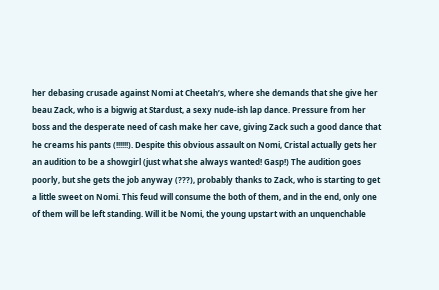her debasing crusade against Nomi at Cheetah’s, where she demands that she give her beau Zack, who is a bigwig at Stardust, a sexy nude-ish lap dance. Pressure from her boss and the desperate need of cash make her cave, giving Zack such a good dance that he creams his pants (!!!!!!). Despite this obvious assault on Nomi, Cristal actually gets her an audition to be a showgirl (just what she always wanted! Gasp!) The audition goes poorly, but she gets the job anyway (???), probably thanks to Zack, who is starting to get a little sweet on Nomi. This feud will consume the both of them, and in the end, only one of them will be left standing. Will it be Nomi, the young upstart with an unquenchable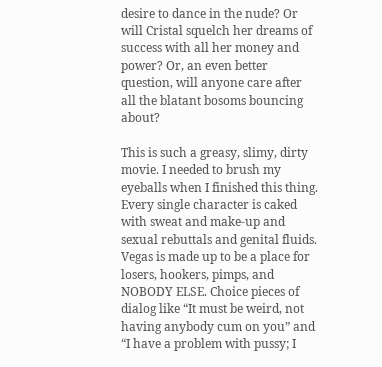desire to dance in the nude? Or will Cristal squelch her dreams of success with all her money and power? Or, an even better question, will anyone care after all the blatant bosoms bouncing about?

This is such a greasy, slimy, dirty movie. I needed to brush my eyeballs when I finished this thing. Every single character is caked with sweat and make-up and sexual rebuttals and genital fluids. Vegas is made up to be a place for losers, hookers, pimps, and NOBODY ELSE. Choice pieces of dialog like “It must be weird, not having anybody cum on you” and “I have a problem with pussy; I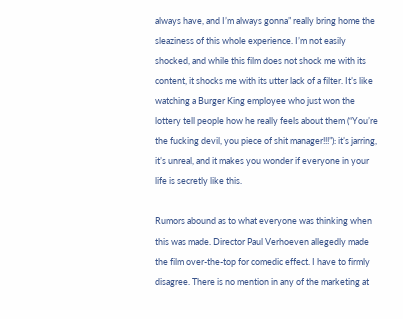always have, and I’m always gonna” really bring home the sleaziness of this whole experience. I’m not easily shocked, and while this film does not shock me with its content, it shocks me with its utter lack of a filter. It’s like watching a Burger King employee who just won the lottery tell people how he really feels about them (“You’re the fucking devil, you piece of shit manager!!!”): it’s jarring, it’s unreal, and it makes you wonder if everyone in your life is secretly like this.

Rumors abound as to what everyone was thinking when this was made. Director Paul Verhoeven allegedly made the film over-the-top for comedic effect. I have to firmly disagree. There is no mention in any of the marketing at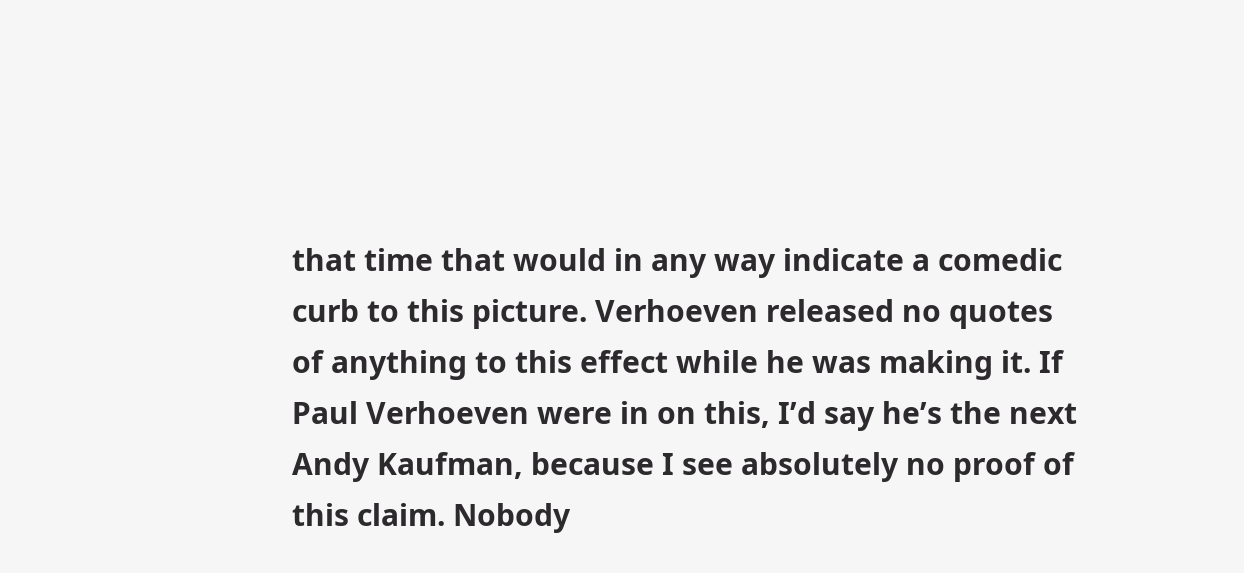that time that would in any way indicate a comedic curb to this picture. Verhoeven released no quotes of anything to this effect while he was making it. If Paul Verhoeven were in on this, I’d say he’s the next Andy Kaufman, because I see absolutely no proof of this claim. Nobody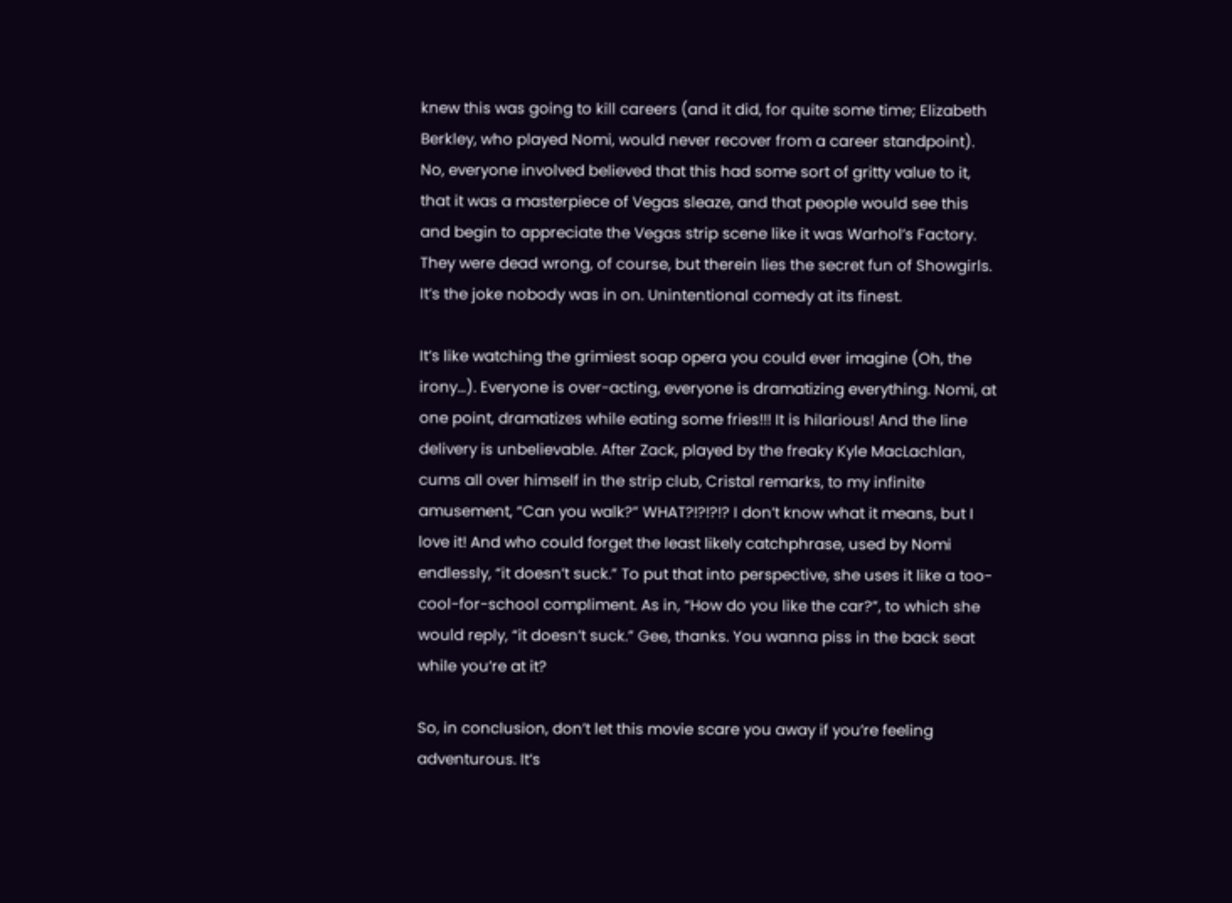knew this was going to kill careers (and it did, for quite some time; Elizabeth Berkley, who played Nomi, would never recover from a career standpoint). No, everyone involved believed that this had some sort of gritty value to it, that it was a masterpiece of Vegas sleaze, and that people would see this and begin to appreciate the Vegas strip scene like it was Warhol’s Factory. They were dead wrong, of course, but therein lies the secret fun of Showgirls. It’s the joke nobody was in on. Unintentional comedy at its finest.

It’s like watching the grimiest soap opera you could ever imagine (Oh, the irony…). Everyone is over-acting, everyone is dramatizing everything. Nomi, at one point, dramatizes while eating some fries!!! It is hilarious! And the line delivery is unbelievable. After Zack, played by the freaky Kyle MacLachlan, cums all over himself in the strip club, Cristal remarks, to my infinite amusement, “Can you walk?” WHAT?!?!?!? I don’t know what it means, but I love it! And who could forget the least likely catchphrase, used by Nomi endlessly, “it doesn’t suck.” To put that into perspective, she uses it like a too-cool-for-school compliment. As in, “How do you like the car?”, to which she would reply, “it doesn’t suck.” Gee, thanks. You wanna piss in the back seat while you’re at it?

So, in conclusion, don’t let this movie scare you away if you’re feeling adventurous. It’s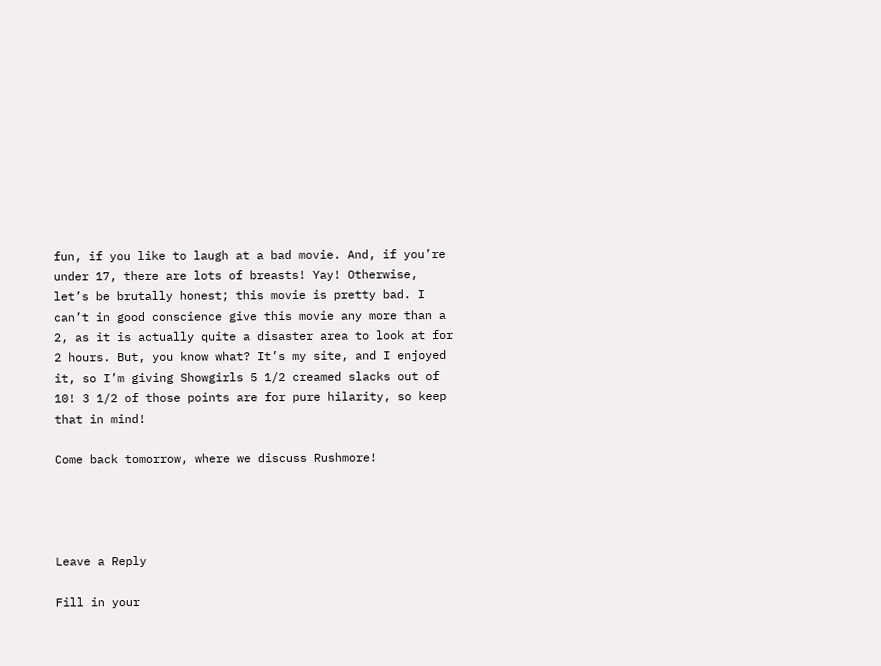fun, if you like to laugh at a bad movie. And, if you’re under 17, there are lots of breasts! Yay! Otherwise, let’s be brutally honest; this movie is pretty bad. I can’t in good conscience give this movie any more than a 2, as it is actually quite a disaster area to look at for 2 hours. But, you know what? It’s my site, and I enjoyed it, so I’m giving Showgirls 5 1/2 creamed slacks out of 10! 3 1/2 of those points are for pure hilarity, so keep that in mind!

Come back tomorrow, where we discuss Rushmore!




Leave a Reply

Fill in your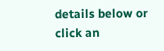details below or click an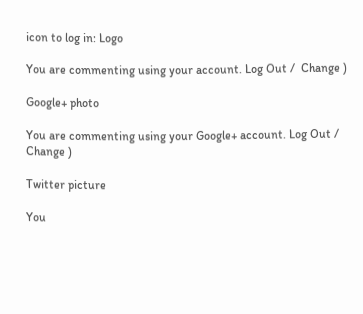icon to log in: Logo

You are commenting using your account. Log Out /  Change )

Google+ photo

You are commenting using your Google+ account. Log Out /  Change )

Twitter picture

You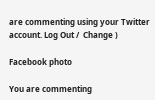are commenting using your Twitter account. Log Out /  Change )

Facebook photo

You are commenting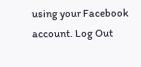using your Facebook account. Log Out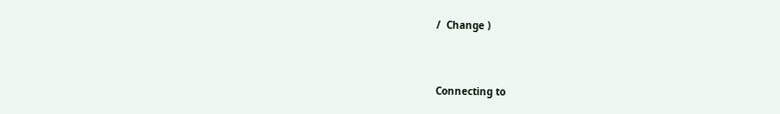/  Change )


Connecting to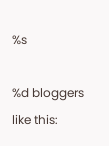%s

%d bloggers like this: